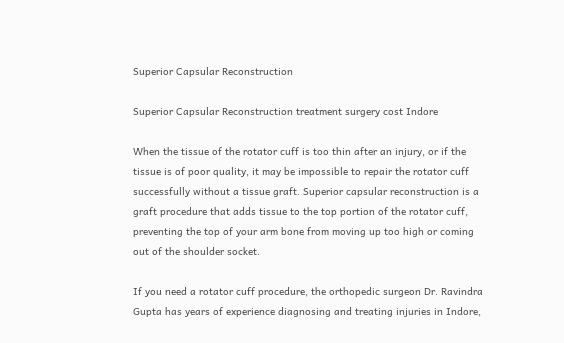Superior Capsular Reconstruction

Superior Capsular Reconstruction treatment surgery cost Indore

When the tissue of the rotator cuff is too thin after an injury, or if the tissue is of poor quality, it may be impossible to repair the rotator cuff successfully without a tissue graft. Superior capsular reconstruction is a graft procedure that adds tissue to the top portion of the rotator cuff, preventing the top of your arm bone from moving up too high or coming out of the shoulder socket.

If you need a rotator cuff procedure, the orthopedic surgeon Dr. Ravindra Gupta has years of experience diagnosing and treating injuries in Indore,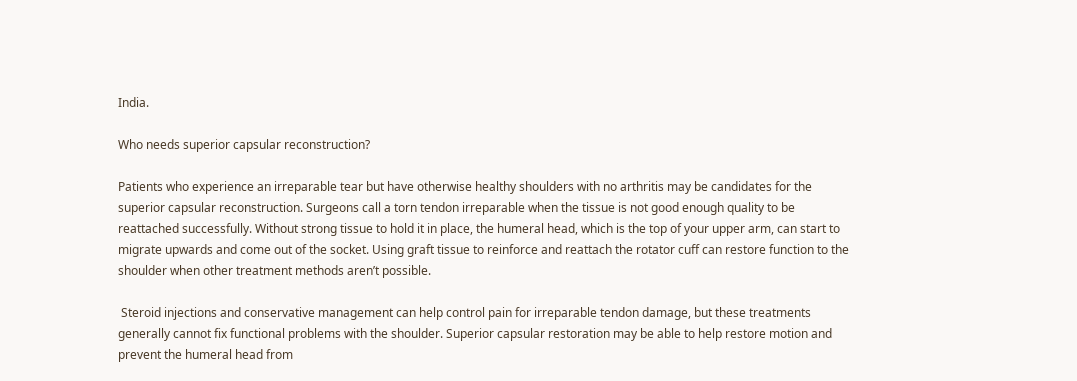India.

Who needs superior capsular reconstruction?

Patients who experience an irreparable tear but have otherwise healthy shoulders with no arthritis may be candidates for the superior capsular reconstruction. Surgeons call a torn tendon irreparable when the tissue is not good enough quality to be reattached successfully. Without strong tissue to hold it in place, the humeral head, which is the top of your upper arm, can start to migrate upwards and come out of the socket. Using graft tissue to reinforce and reattach the rotator cuff can restore function to the shoulder when other treatment methods aren’t possible.

 Steroid injections and conservative management can help control pain for irreparable tendon damage, but these treatments generally cannot fix functional problems with the shoulder. Superior capsular restoration may be able to help restore motion and prevent the humeral head from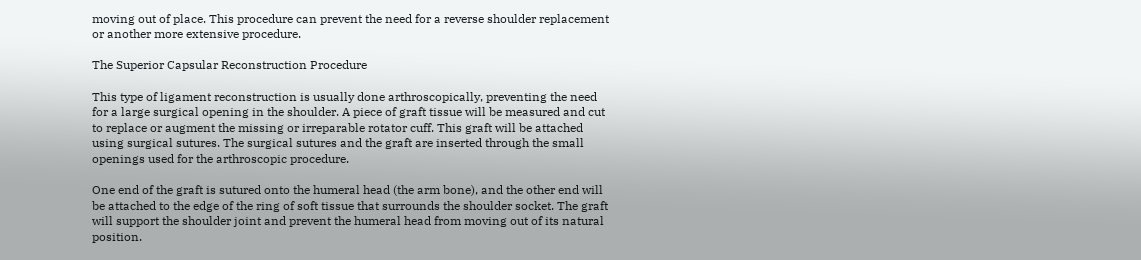moving out of place. This procedure can prevent the need for a reverse shoulder replacement or another more extensive procedure.

The Superior Capsular Reconstruction Procedure

This type of ligament reconstruction is usually done arthroscopically, preventing the need for a large surgical opening in the shoulder. A piece of graft tissue will be measured and cut to replace or augment the missing or irreparable rotator cuff. This graft will be attached using surgical sutures. The surgical sutures and the graft are inserted through the small openings used for the arthroscopic procedure.

One end of the graft is sutured onto the humeral head (the arm bone), and the other end will be attached to the edge of the ring of soft tissue that surrounds the shoulder socket. The graft will support the shoulder joint and prevent the humeral head from moving out of its natural position.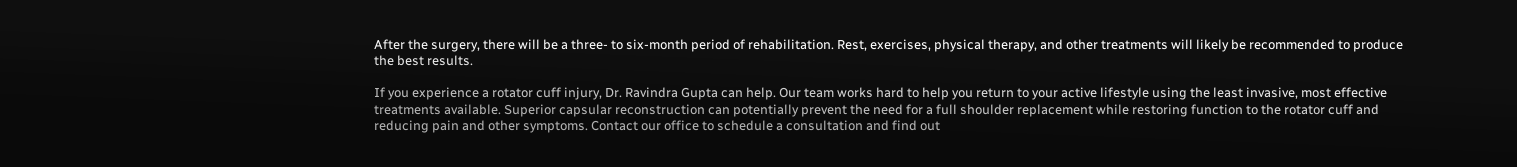After the surgery, there will be a three- to six-month period of rehabilitation. Rest, exercises, physical therapy, and other treatments will likely be recommended to produce the best results.

If you experience a rotator cuff injury, Dr. Ravindra Gupta can help. Our team works hard to help you return to your active lifestyle using the least invasive, most effective treatments available. Superior capsular reconstruction can potentially prevent the need for a full shoulder replacement while restoring function to the rotator cuff and reducing pain and other symptoms. Contact our office to schedule a consultation and find out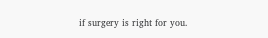if surgery is right for you.